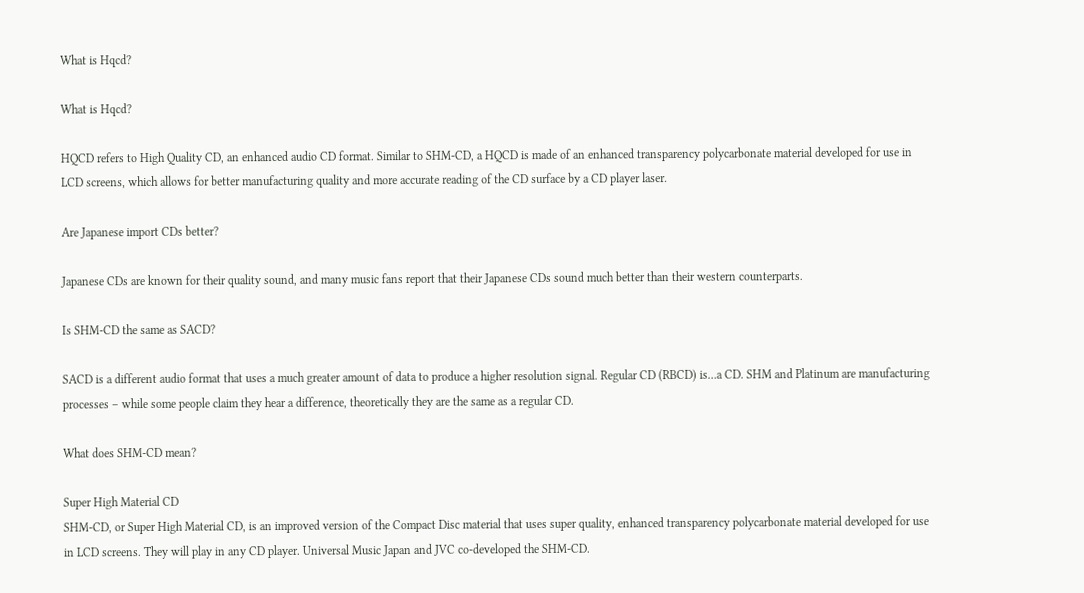What is Hqcd?

What is Hqcd?

HQCD refers to High Quality CD, an enhanced audio CD format. Similar to SHM-CD, a HQCD is made of an enhanced transparency polycarbonate material developed for use in LCD screens, which allows for better manufacturing quality and more accurate reading of the CD surface by a CD player laser.

Are Japanese import CDs better?

Japanese CDs are known for their quality sound, and many music fans report that their Japanese CDs sound much better than their western counterparts.

Is SHM-CD the same as SACD?

SACD is a different audio format that uses a much greater amount of data to produce a higher resolution signal. Regular CD (RBCD) is…a CD. SHM and Platinum are manufacturing processes – while some people claim they hear a difference, theoretically they are the same as a regular CD.

What does SHM-CD mean?

Super High Material CD
SHM-CD, or Super High Material CD, is an improved version of the Compact Disc material that uses super quality, enhanced transparency polycarbonate material developed for use in LCD screens. They will play in any CD player. Universal Music Japan and JVC co-developed the SHM-CD.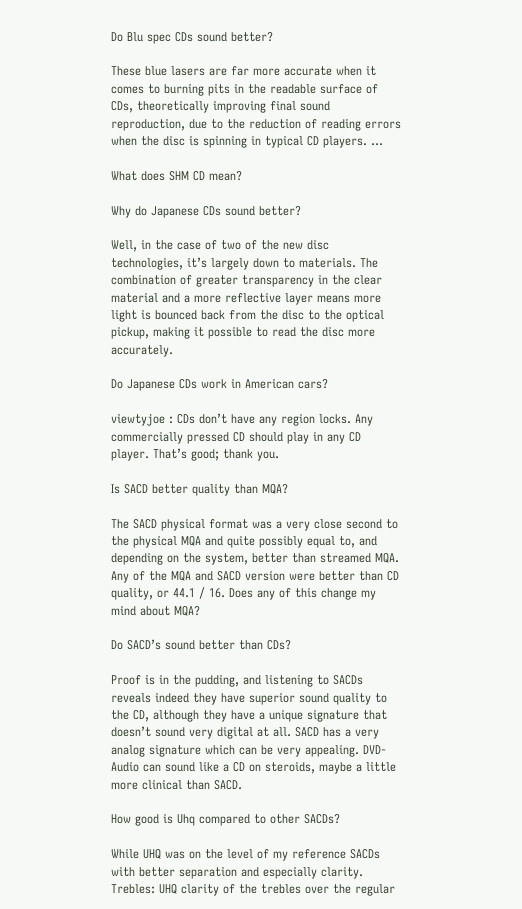Do Blu spec CDs sound better?

These blue lasers are far more accurate when it comes to burning pits in the readable surface of CDs, theoretically improving final sound reproduction, due to the reduction of reading errors when the disc is spinning in typical CD players. …

What does SHM CD mean?

Why do Japanese CDs sound better?

Well, in the case of two of the new disc technologies, it’s largely down to materials. The combination of greater transparency in the clear material and a more reflective layer means more light is bounced back from the disc to the optical pickup, making it possible to read the disc more accurately.

Do Japanese CDs work in American cars?

viewtyjoe : CDs don’t have any region locks. Any commercially pressed CD should play in any CD player. That’s good; thank you.

Is SACD better quality than MQA?

The SACD physical format was a very close second to the physical MQA and quite possibly equal to, and depending on the system, better than streamed MQA. Any of the MQA and SACD version were better than CD quality, or 44.1 / 16. Does any of this change my mind about MQA?

Do SACD’s sound better than CDs?

Proof is in the pudding, and listening to SACDs reveals indeed they have superior sound quality to the CD, although they have a unique signature that doesn’t sound very digital at all. SACD has a very analog signature which can be very appealing. DVD-Audio can sound like a CD on steroids, maybe a little more clinical than SACD.

How good is Uhq compared to other SACDs?

While UHQ was on the level of my reference SACDs with better separation and especially clarity. Trebles: UHQ clarity of the trebles over the regular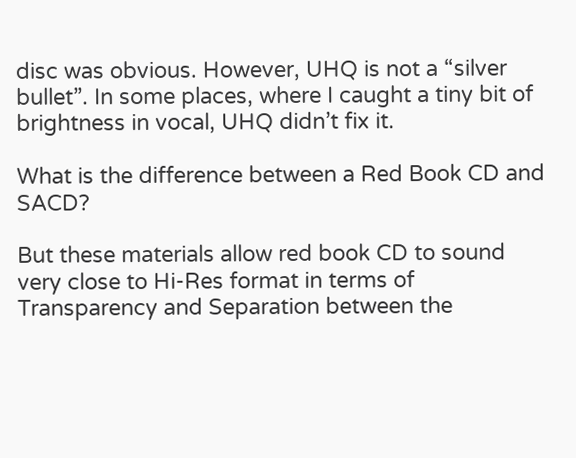disc was obvious. However, UHQ is not a “silver bullet”. In some places, where I caught a tiny bit of brightness in vocal, UHQ didn’t fix it.

What is the difference between a Red Book CD and SACD?

But these materials allow red book CD to sound very close to Hi-Res format in terms of Transparency and Separation between the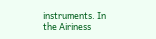instruments. In the Airiness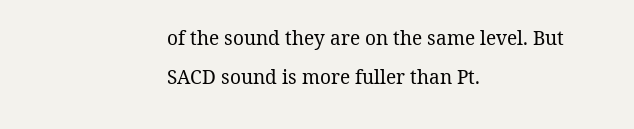of the sound they are on the same level. But SACD sound is more fuller than Pt.